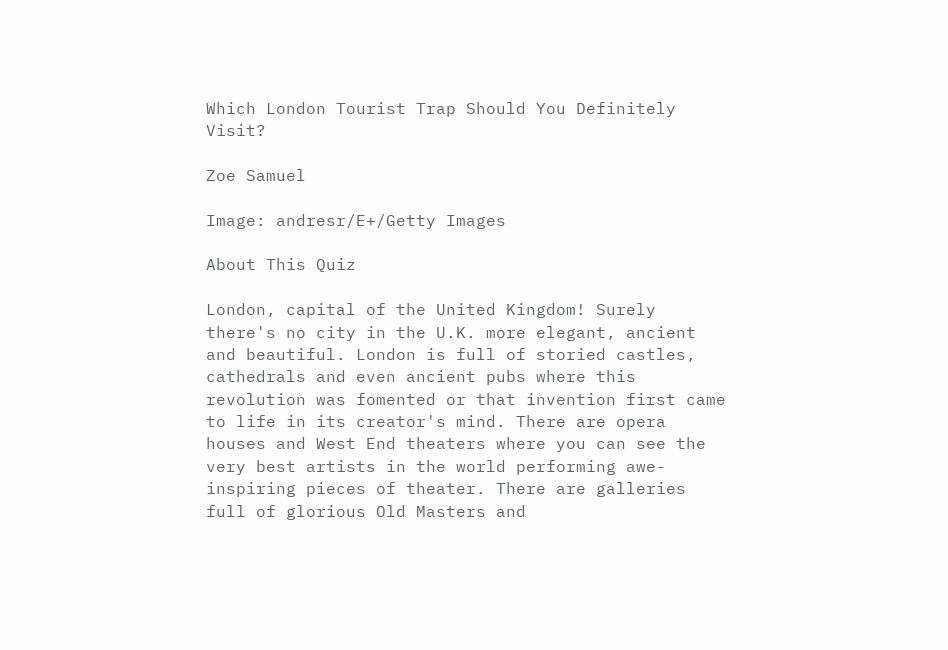Which London Tourist Trap Should You Definitely Visit?

Zoe Samuel

Image: andresr/E+/Getty Images

About This Quiz

London, capital of the United Kingdom! Surely there's no city in the U.K. more elegant, ancient and beautiful. London is full of storied castles, cathedrals and even ancient pubs where this revolution was fomented or that invention first came to life in its creator's mind. There are opera houses and West End theaters where you can see the very best artists in the world performing awe-inspiring pieces of theater. There are galleries full of glorious Old Masters and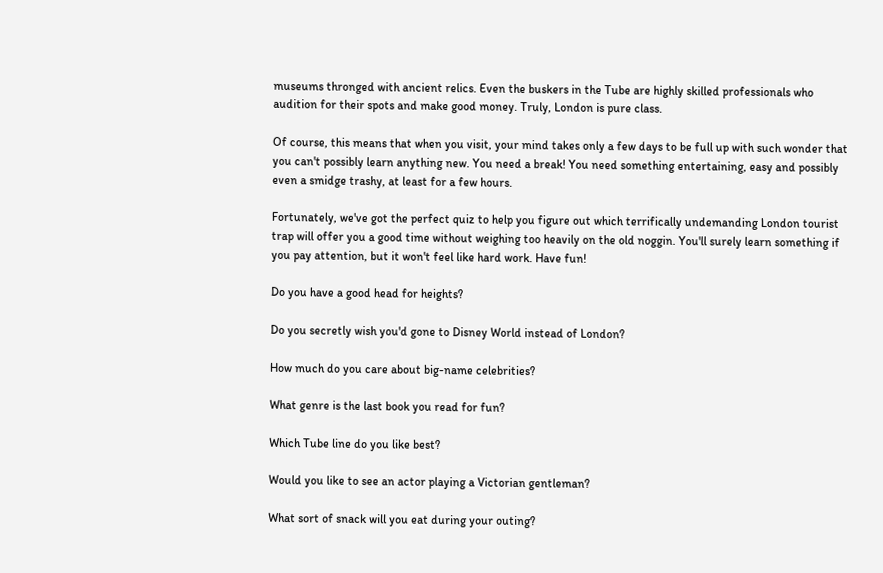museums thronged with ancient relics. Even the buskers in the Tube are highly skilled professionals who audition for their spots and make good money. Truly, London is pure class.

Of course, this means that when you visit, your mind takes only a few days to be full up with such wonder that you can't possibly learn anything new. You need a break! You need something entertaining, easy and possibly even a smidge trashy, at least for a few hours.

Fortunately, we've got the perfect quiz to help you figure out which terrifically undemanding London tourist trap will offer you a good time without weighing too heavily on the old noggin. You'll surely learn something if you pay attention, but it won't feel like hard work. Have fun!

Do you have a good head for heights?

Do you secretly wish you'd gone to Disney World instead of London?

How much do you care about big-name celebrities?

What genre is the last book you read for fun?

Which Tube line do you like best?

Would you like to see an actor playing a Victorian gentleman?

What sort of snack will you eat during your outing?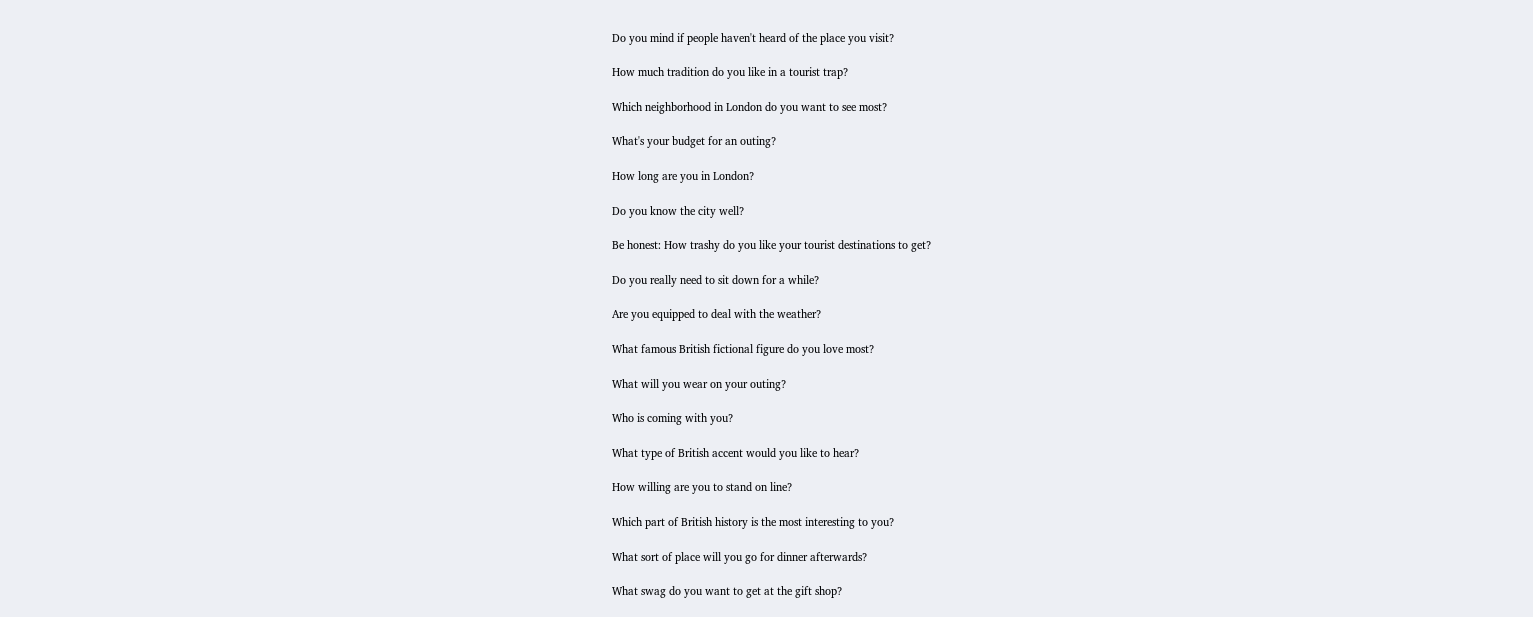Do you mind if people haven't heard of the place you visit?

How much tradition do you like in a tourist trap?

Which neighborhood in London do you want to see most?

What's your budget for an outing?

How long are you in London?

Do you know the city well?

Be honest: How trashy do you like your tourist destinations to get?

Do you really need to sit down for a while?

Are you equipped to deal with the weather?

What famous British fictional figure do you love most?

What will you wear on your outing?

Who is coming with you?

What type of British accent would you like to hear?

How willing are you to stand on line?

Which part of British history is the most interesting to you?

What sort of place will you go for dinner afterwards?

What swag do you want to get at the gift shop?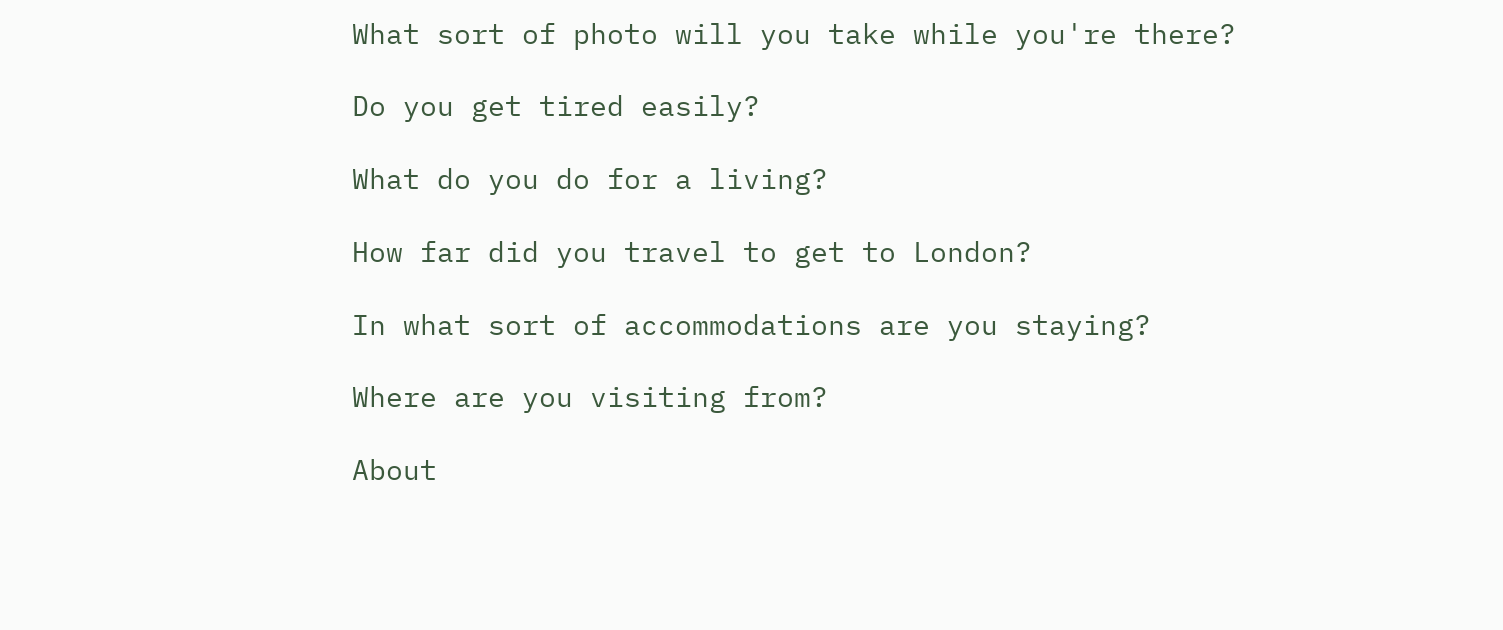What sort of photo will you take while you're there?

Do you get tired easily?

What do you do for a living?

How far did you travel to get to London?

In what sort of accommodations are you staying?

Where are you visiting from?

About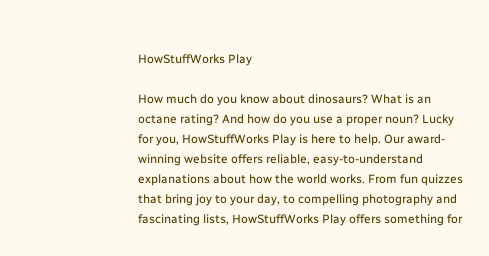HowStuffWorks Play

How much do you know about dinosaurs? What is an octane rating? And how do you use a proper noun? Lucky for you, HowStuffWorks Play is here to help. Our award-winning website offers reliable, easy-to-understand explanations about how the world works. From fun quizzes that bring joy to your day, to compelling photography and fascinating lists, HowStuffWorks Play offers something for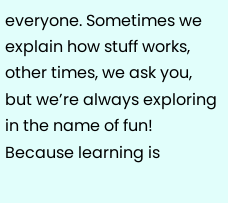everyone. Sometimes we explain how stuff works, other times, we ask you, but we’re always exploring in the name of fun! Because learning is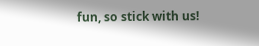fun, so stick with us!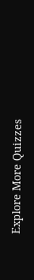Explore More Quizzes